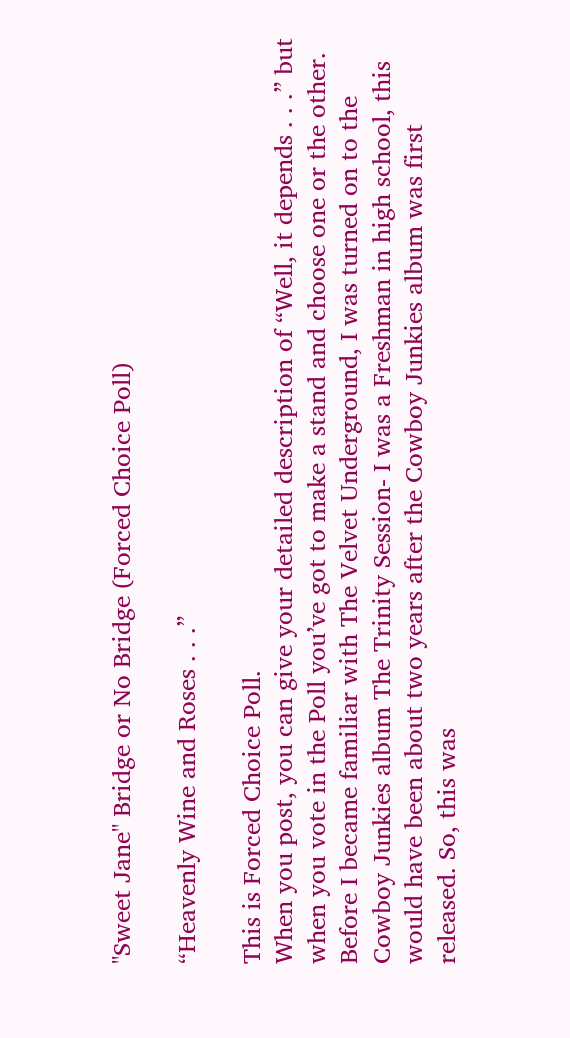"Sweet Jane" Bridge or No Bridge (Forced Choice Poll)

“Heavenly Wine and Roses . . .”

This is Forced Choice Poll.
When you post, you can give your detailed description of “Well, it depends . . .” but when you vote in the Poll you’ve got to make a stand and choose one or the other.
Before I became familiar with The Velvet Underground, I was turned on to the Cowboy Junkies album The Trinity Session- I was a Freshman in high school, this would have been about two years after the Cowboy Junkies album was first released. So, this was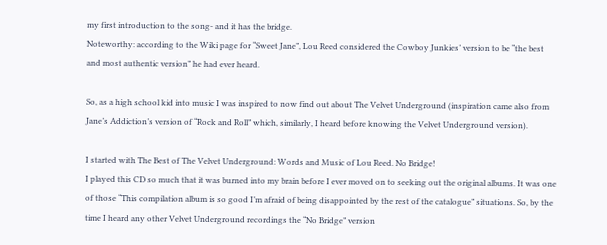my first introduction to the song- and it has the bridge.
Noteworthy: according to the Wiki page for “Sweet Jane”, Lou Reed considered the Cowboy Junkies’ version to be “the best and most authentic version” he had ever heard.

So, as a high school kid into music I was inspired to now find out about The Velvet Underground (inspiration came also from Jane’s Addiction’s version of “Rock and Roll” which, similarly, I heard before knowing the Velvet Underground version).

I started with The Best of The Velvet Underground: Words and Music of Lou Reed. No Bridge!
I played this CD so much that it was burned into my brain before I ever moved on to seeking out the original albums. It was one of those “This compilation album is so good I’m afraid of being disappointed by the rest of the catalogue” situations. So, by the time I heard any other Velvet Underground recordings the “No Bridge” version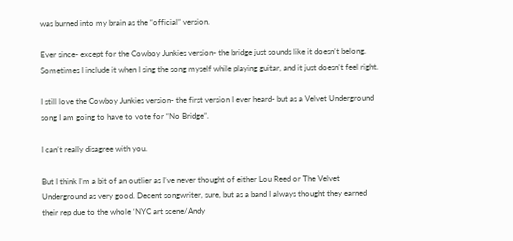was burned into my brain as the “official” version.

Ever since- except for the Cowboy Junkies version- the bridge just sounds like it doesn’t belong. Sometimes I include it when I sing the song myself while playing guitar, and it just doesn’t feel right.

I still love the Cowboy Junkies version- the first version I ever heard- but as a Velvet Underground song I am going to have to vote for “No Bridge”.

I can’t really disagree with you.

But I think I’m a bit of an outlier as I’ve never thought of either Lou Reed or The Velvet Underground as very good. Decent songwriter, sure, but as a band I always thought they earned their rep due to the whole ‘NYC art scene/Andy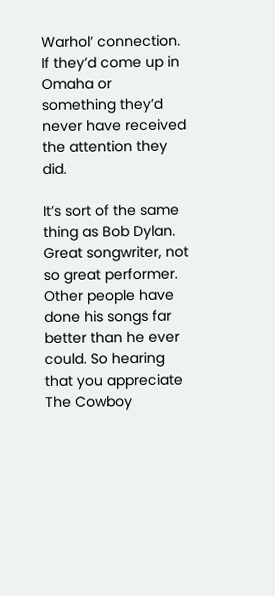Warhol’ connection. If they’d come up in Omaha or something they’d never have received the attention they did.

It’s sort of the same thing as Bob Dylan. Great songwriter, not so great performer. Other people have done his songs far better than he ever could. So hearing that you appreciate The Cowboy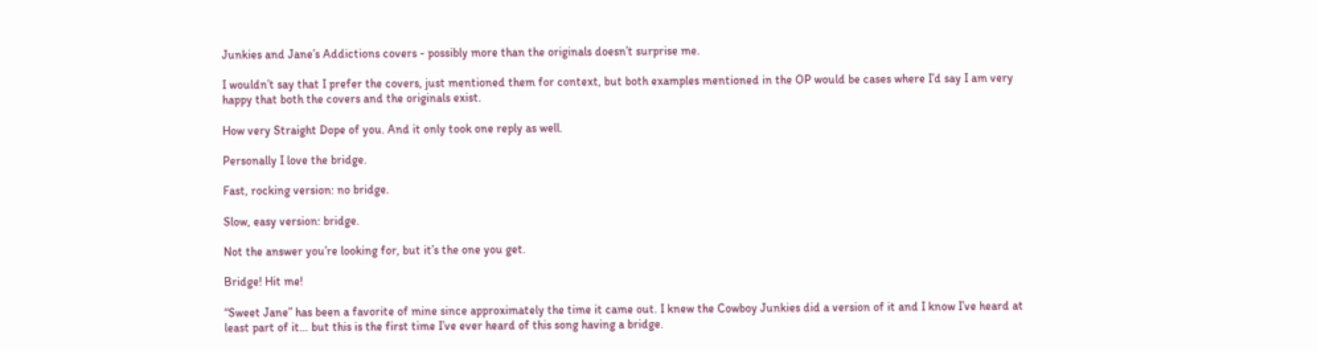Junkies and Jane’s Addictions covers - possibly more than the originals doesn’t surprise me.

I wouldn’t say that I prefer the covers, just mentioned them for context, but both examples mentioned in the OP would be cases where I’d say I am very happy that both the covers and the originals exist.

How very Straight Dope of you. And it only took one reply as well.

Personally I love the bridge.

Fast, rocking version: no bridge.

Slow, easy version: bridge.

Not the answer you’re looking for, but it’s the one you get.

Bridge! Hit me!

“Sweet Jane” has been a favorite of mine since approximately the time it came out. I knew the Cowboy Junkies did a version of it and I know I’ve heard at least part of it… but this is the first time I’ve ever heard of this song having a bridge.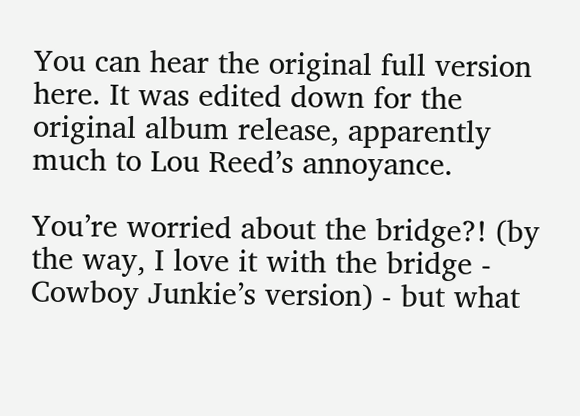You can hear the original full version here. It was edited down for the original album release, apparently much to Lou Reed’s annoyance.

You’re worried about the bridge?! (by the way, I love it with the bridge - Cowboy Junkie’s version) - but what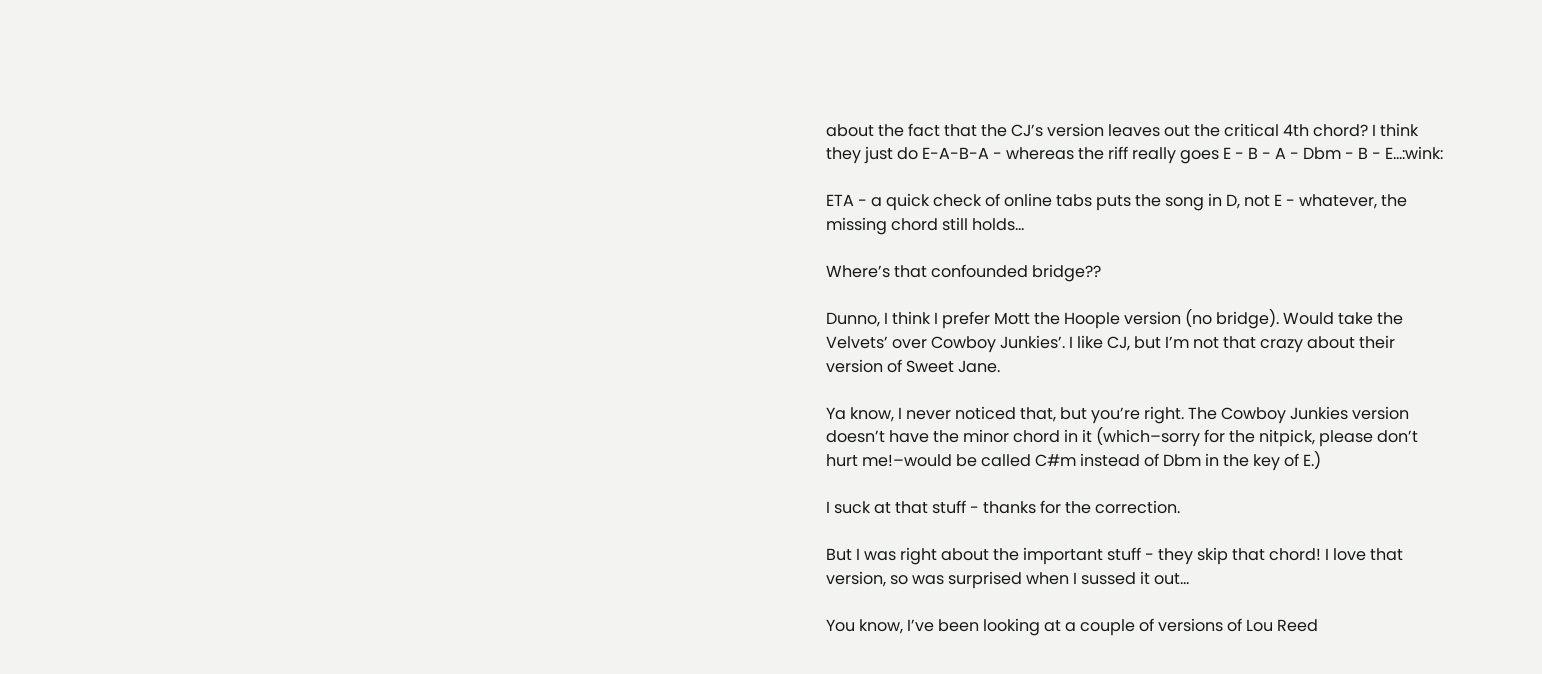about the fact that the CJ’s version leaves out the critical 4th chord? I think they just do E-A-B-A - whereas the riff really goes E - B - A - Dbm - B - E…:wink:

ETA - a quick check of online tabs puts the song in D, not E - whatever, the missing chord still holds…

Where’s that confounded bridge??

Dunno, I think I prefer Mott the Hoople version (no bridge). Would take the Velvets’ over Cowboy Junkies’. I like CJ, but I’m not that crazy about their version of Sweet Jane.

Ya know, I never noticed that, but you’re right. The Cowboy Junkies version doesn’t have the minor chord in it (which–sorry for the nitpick, please don’t hurt me!–would be called C#m instead of Dbm in the key of E.)

I suck at that stuff - thanks for the correction.

But I was right about the important stuff - they skip that chord! I love that version, so was surprised when I sussed it out…

You know, I’ve been looking at a couple of versions of Lou Reed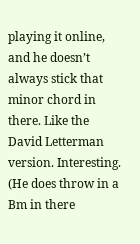playing it online, and he doesn’t always stick that minor chord in there. Like the David Letterman version. Interesting. (He does throw in a Bm in there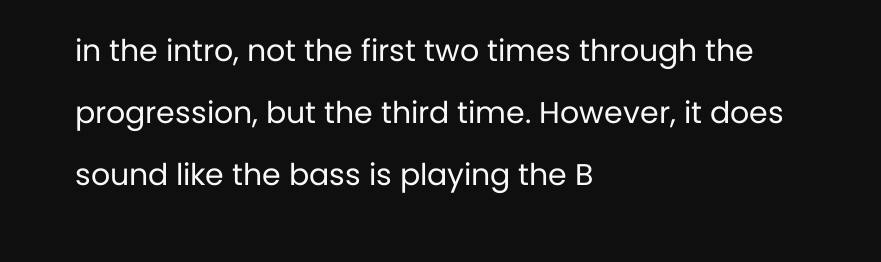in the intro, not the first two times through the progression, but the third time. However, it does sound like the bass is playing the B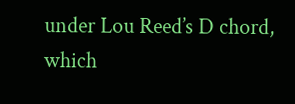under Lou Reed’s D chord, which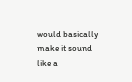would basically make it sound like a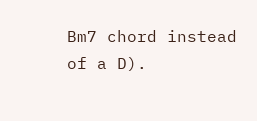Bm7 chord instead of a D).